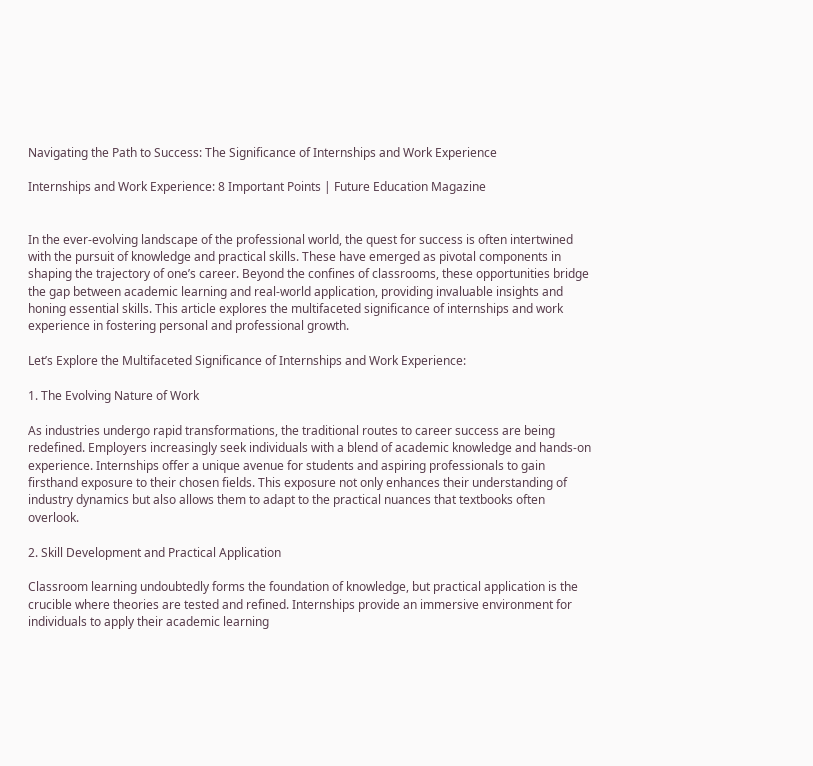Navigating the Path to Success: The Significance of Internships and Work Experience

Internships and Work Experience: 8 Important Points | Future Education Magazine


In the ever-evolving landscape of the professional world, the quest for success is often intertwined with the pursuit of knowledge and practical skills. These have emerged as pivotal components in shaping the trajectory of one’s career. Beyond the confines of classrooms, these opportunities bridge the gap between academic learning and real-world application, providing invaluable insights and honing essential skills. This article explores the multifaceted significance of internships and work experience in fostering personal and professional growth.

Let’s Explore the Multifaceted Significance of Internships and Work Experience:

1. The Evolving Nature of Work

As industries undergo rapid transformations, the traditional routes to career success are being redefined. Employers increasingly seek individuals with a blend of academic knowledge and hands-on experience. Internships offer a unique avenue for students and aspiring professionals to gain firsthand exposure to their chosen fields. This exposure not only enhances their understanding of industry dynamics but also allows them to adapt to the practical nuances that textbooks often overlook.

2. Skill Development and Practical Application

Classroom learning undoubtedly forms the foundation of knowledge, but practical application is the crucible where theories are tested and refined. Internships provide an immersive environment for individuals to apply their academic learning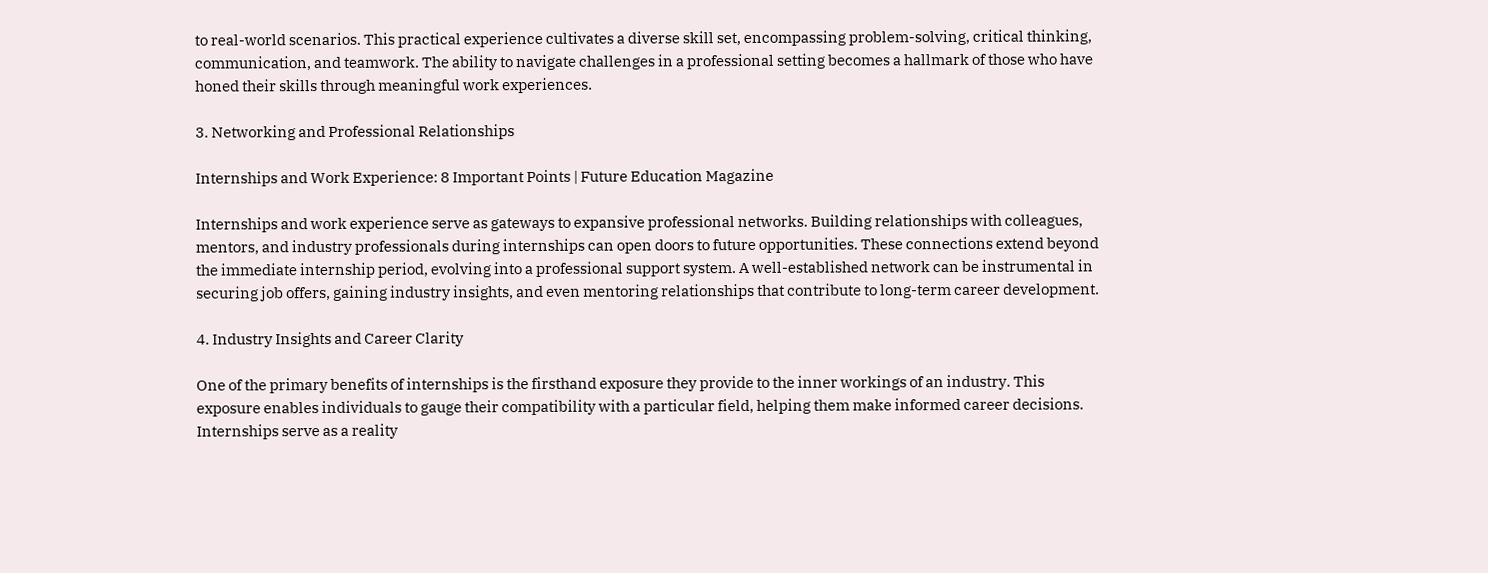to real-world scenarios. This practical experience cultivates a diverse skill set, encompassing problem-solving, critical thinking, communication, and teamwork. The ability to navigate challenges in a professional setting becomes a hallmark of those who have honed their skills through meaningful work experiences.

3. Networking and Professional Relationships

Internships and Work Experience: 8 Important Points | Future Education Magazine

Internships and work experience serve as gateways to expansive professional networks. Building relationships with colleagues, mentors, and industry professionals during internships can open doors to future opportunities. These connections extend beyond the immediate internship period, evolving into a professional support system. A well-established network can be instrumental in securing job offers, gaining industry insights, and even mentoring relationships that contribute to long-term career development.

4. Industry Insights and Career Clarity

One of the primary benefits of internships is the firsthand exposure they provide to the inner workings of an industry. This exposure enables individuals to gauge their compatibility with a particular field, helping them make informed career decisions. Internships serve as a reality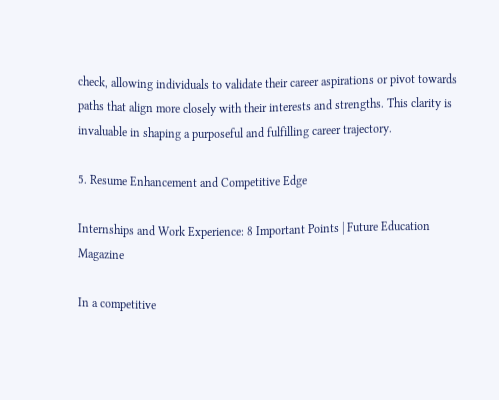check, allowing individuals to validate their career aspirations or pivot towards paths that align more closely with their interests and strengths. This clarity is invaluable in shaping a purposeful and fulfilling career trajectory.

5. Resume Enhancement and Competitive Edge

Internships and Work Experience: 8 Important Points | Future Education Magazine

In a competitive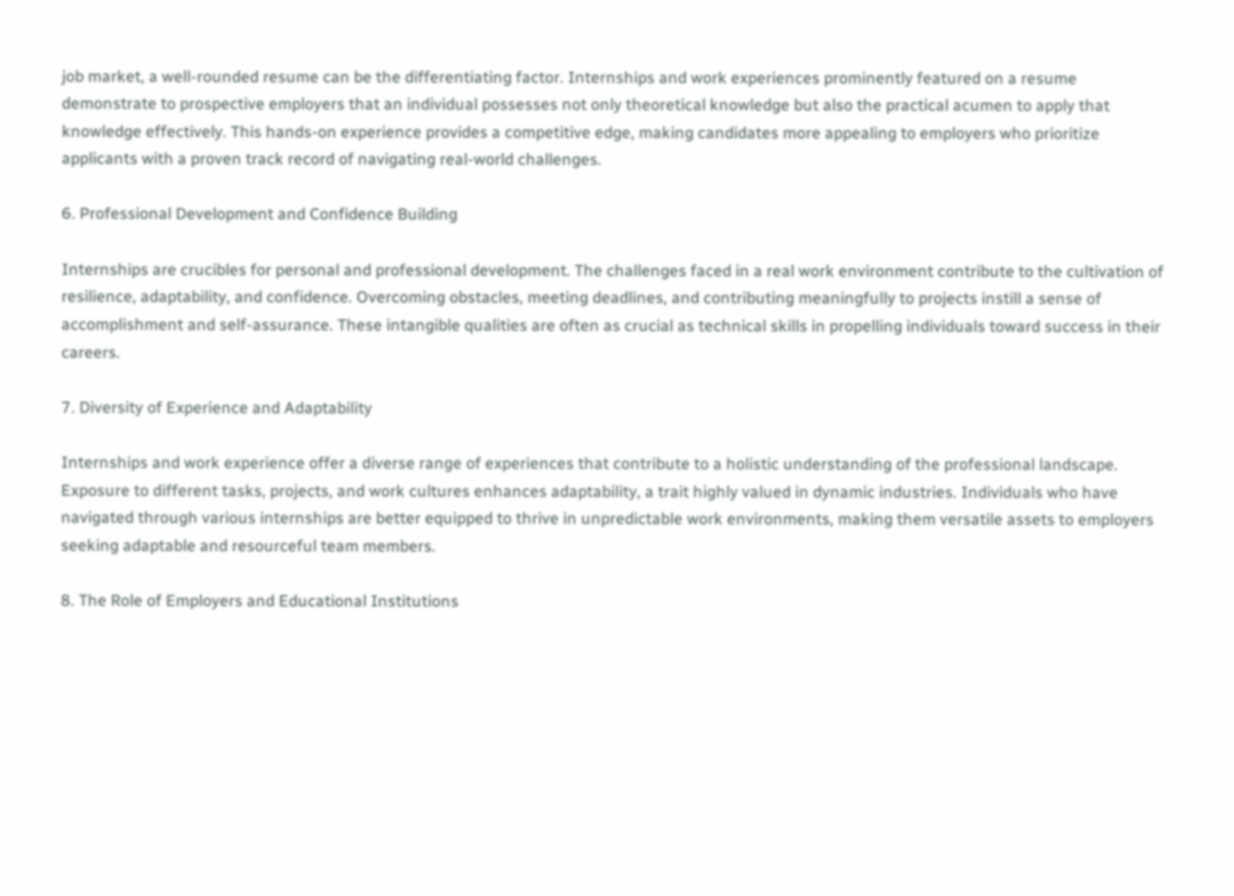job market, a well-rounded resume can be the differentiating factor. Internships and work experiences prominently featured on a resume demonstrate to prospective employers that an individual possesses not only theoretical knowledge but also the practical acumen to apply that knowledge effectively. This hands-on experience provides a competitive edge, making candidates more appealing to employers who prioritize applicants with a proven track record of navigating real-world challenges.

6. Professional Development and Confidence Building

Internships are crucibles for personal and professional development. The challenges faced in a real work environment contribute to the cultivation of resilience, adaptability, and confidence. Overcoming obstacles, meeting deadlines, and contributing meaningfully to projects instill a sense of accomplishment and self-assurance. These intangible qualities are often as crucial as technical skills in propelling individuals toward success in their careers.

7. Diversity of Experience and Adaptability

Internships and work experience offer a diverse range of experiences that contribute to a holistic understanding of the professional landscape. Exposure to different tasks, projects, and work cultures enhances adaptability, a trait highly valued in dynamic industries. Individuals who have navigated through various internships are better equipped to thrive in unpredictable work environments, making them versatile assets to employers seeking adaptable and resourceful team members.

8. The Role of Employers and Educational Institutions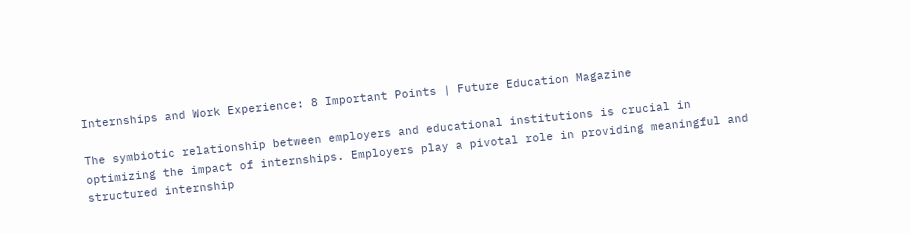Internships and Work Experience: 8 Important Points | Future Education Magazine

The symbiotic relationship between employers and educational institutions is crucial in optimizing the impact of internships. Employers play a pivotal role in providing meaningful and structured internship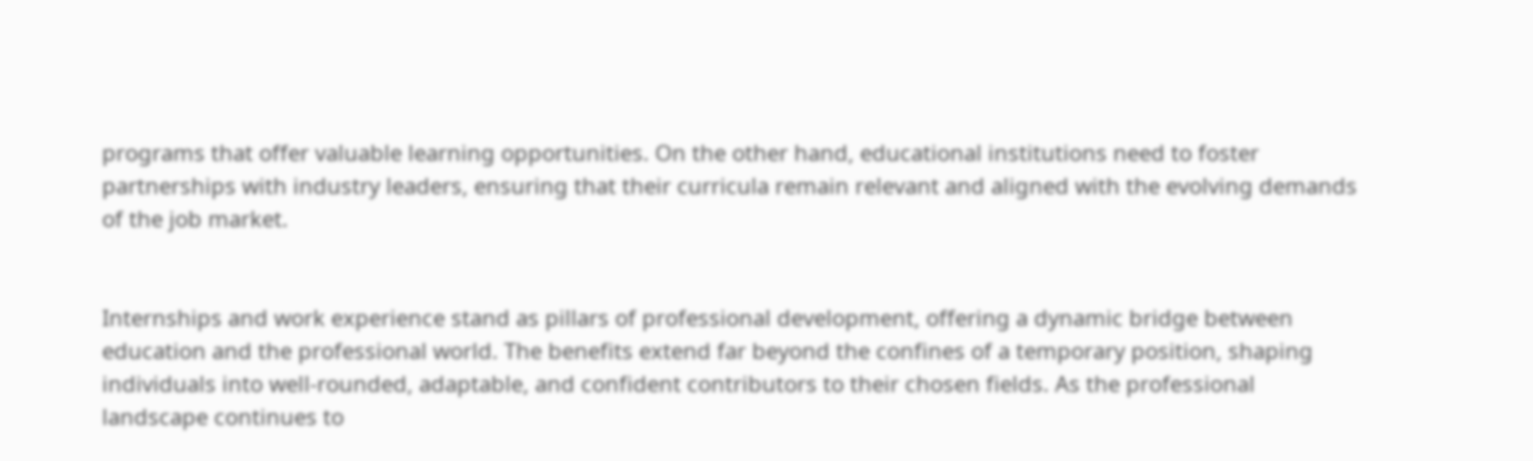programs that offer valuable learning opportunities. On the other hand, educational institutions need to foster partnerships with industry leaders, ensuring that their curricula remain relevant and aligned with the evolving demands of the job market.


Internships and work experience stand as pillars of professional development, offering a dynamic bridge between education and the professional world. The benefits extend far beyond the confines of a temporary position, shaping individuals into well-rounded, adaptable, and confident contributors to their chosen fields. As the professional landscape continues to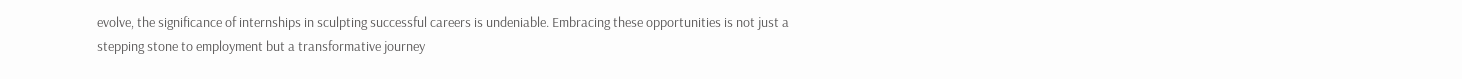evolve, the significance of internships in sculpting successful careers is undeniable. Embracing these opportunities is not just a stepping stone to employment but a transformative journey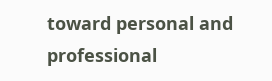toward personal and professional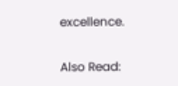excellence.

Also Read: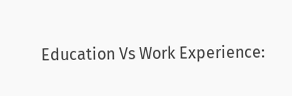Education Vs Work Experience: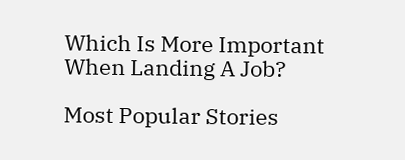Which Is More Important When Landing A Job?

Most Popular Stories